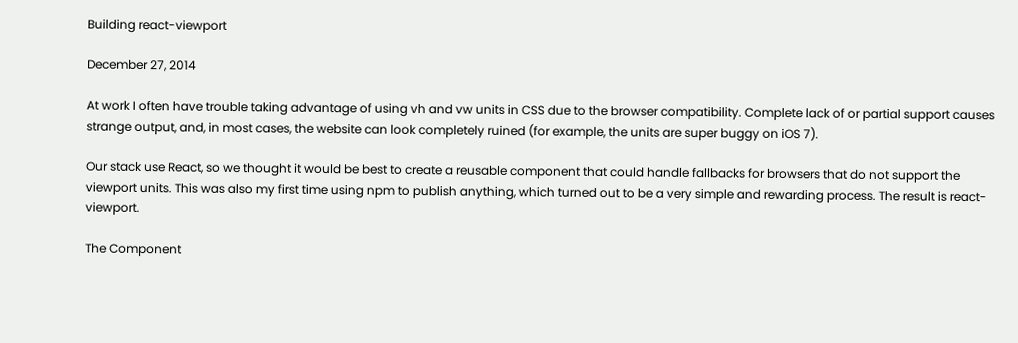Building react-viewport

December 27, 2014

At work I often have trouble taking advantage of using vh and vw units in CSS due to the browser compatibility. Complete lack of or partial support causes strange output, and, in most cases, the website can look completely ruined (for example, the units are super buggy on iOS 7).

Our stack use React, so we thought it would be best to create a reusable component that could handle fallbacks for browsers that do not support the viewport units. This was also my first time using npm to publish anything, which turned out to be a very simple and rewarding process. The result is react-viewport.

The Component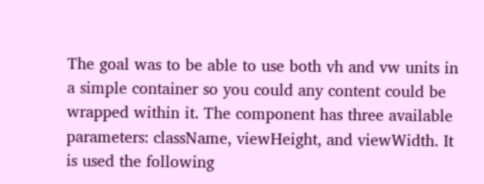The goal was to be able to use both vh and vw units in a simple container so you could any content could be wrapped within it. The component has three available parameters: className, viewHeight, and viewWidth. It is used the following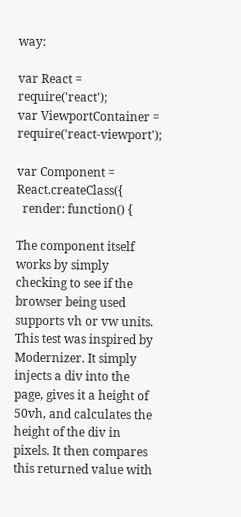way:

var React = require('react');
var ViewportContainer = require('react-viewport');

var Component = React.createClass({
  render: function() {

The component itself works by simply checking to see if the browser being used supports vh or vw units. This test was inspired by Modernizer. It simply injects a div into the page, gives it a height of 50vh, and calculates the height of the div in pixels. It then compares this returned value with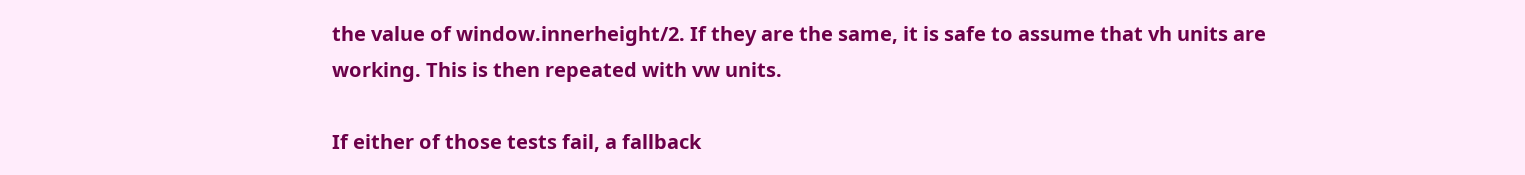the value of window.innerheight/2. If they are the same, it is safe to assume that vh units are working. This is then repeated with vw units.

If either of those tests fail, a fallback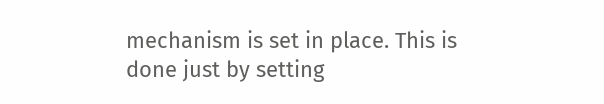mechanism is set in place. This is done just by setting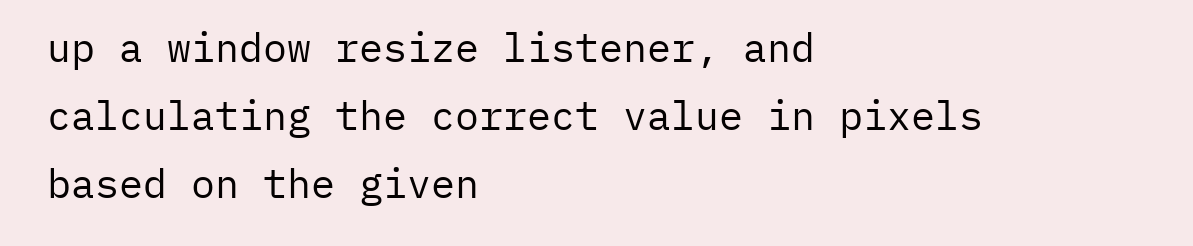up a window resize listener, and calculating the correct value in pixels based on the given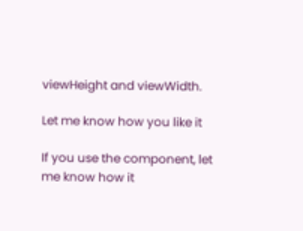viewHeight and viewWidth.

Let me know how you like it

If you use the component, let me know how it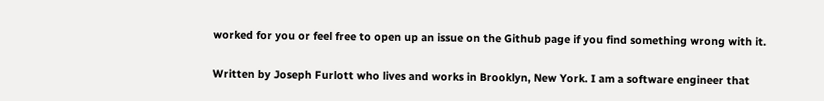worked for you or feel free to open up an issue on the Github page if you find something wrong with it.

Written by Joseph Furlott who lives and works in Brooklyn, New York. I am a software engineer that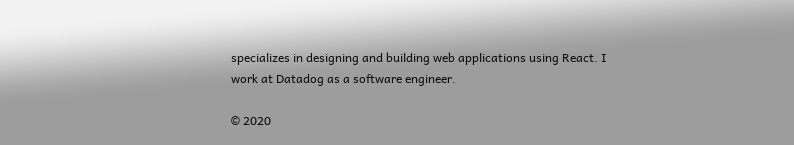specializes in designing and building web applications using React. I work at Datadog as a software engineer.

© 2020